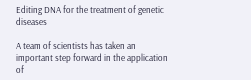Editing DNA for the treatment of genetic diseases

A team of scientists has taken an important step forward in the application of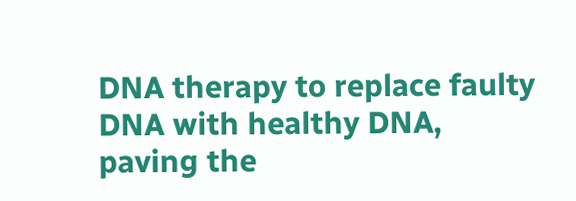DNA therapy to replace faulty DNA with healthy DNA, paving the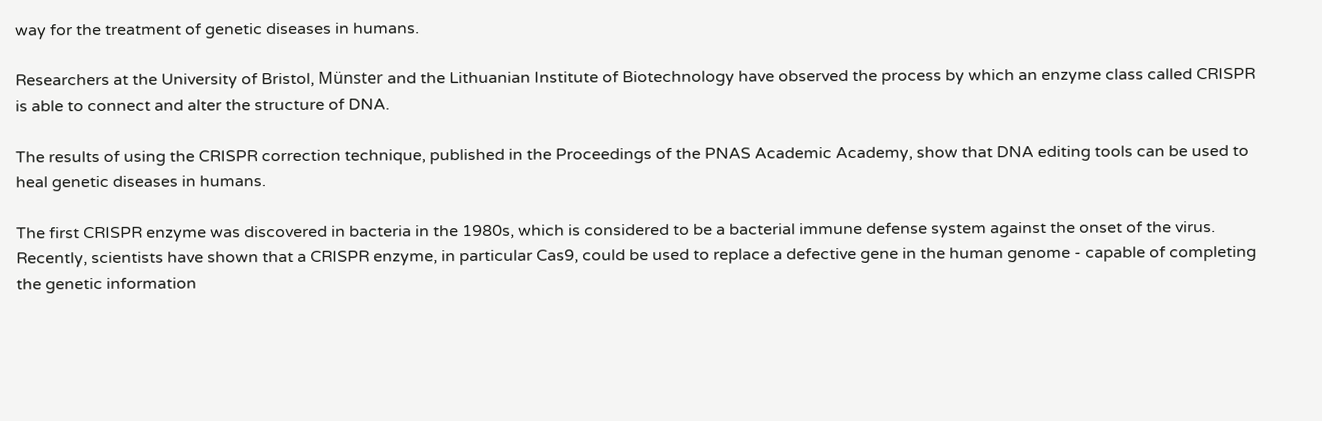way for the treatment of genetic diseases in humans.

Researchers at the University of Bristol, Münster and the Lithuanian Institute of Biotechnology have observed the process by which an enzyme class called CRISPR is able to connect and alter the structure of DNA.

The results of using the CRISPR correction technique, published in the Proceedings of the PNAS Academic Academy, show that DNA editing tools can be used to heal genetic diseases in humans.

The first CRISPR enzyme was discovered in bacteria in the 1980s, which is considered to be a bacterial immune defense system against the onset of the virus. Recently, scientists have shown that a CRISPR enzyme, in particular Cas9, could be used to replace a defective gene in the human genome - capable of completing the genetic information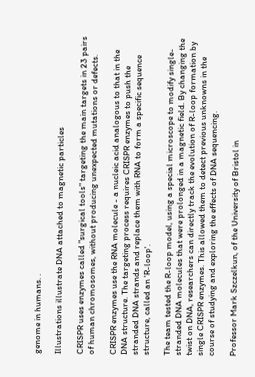genome in humans. .

Illustrations illustrate DNA attached to magnetic particles

CRISPR uses enzymes called "surgical tools" targeting the main targets in 23 pairs of human chromosomes, without producing unexpected mutations or defects.

CRISPR enzymes use the RNA molecule - a nucleic acid analogous to that in the DNA structure. The targeting process requires CRISPR enzymes to push the stranded DNA strands and replace them with RNA to form a specific sequence structure, called an 'R-loop'.

The team tested the R-loop model, using a special microscope to modify single-stranded DNA molecules that were prolonged in a magnetic field. By changing the twist on DNA, researchers can directly track the evolution of R-loop formation by single CRISPR enzymes. This allowed them to detect previous unknowns in the course of studying and exploring the effects of DNA sequencing.

Professor Mark Szczelkun, of the University of Bristol in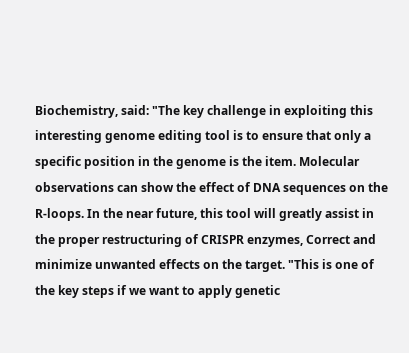Biochemistry, said: "The key challenge in exploiting this interesting genome editing tool is to ensure that only a specific position in the genome is the item. Molecular observations can show the effect of DNA sequences on the R-loops. In the near future, this tool will greatly assist in the proper restructuring of CRISPR enzymes, Correct and minimize unwanted effects on the target. "This is one of the key steps if we want to apply genetic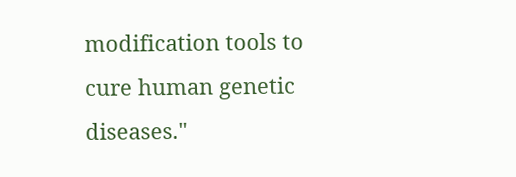modification tools to cure human genetic diseases."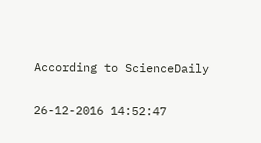According to ScienceDaily

26-12-2016 14:52:47